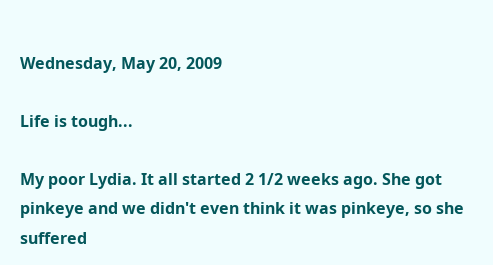Wednesday, May 20, 2009

Life is tough...

My poor Lydia. It all started 2 1/2 weeks ago. She got pinkeye and we didn't even think it was pinkeye, so she suffered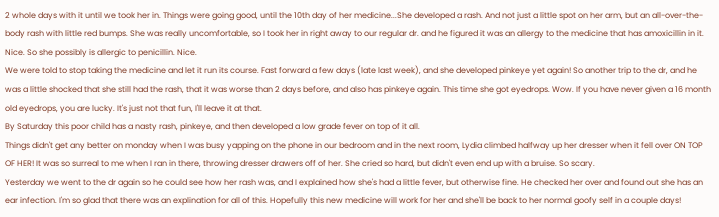2 whole days with it until we took her in. Things were going good, until the 10th day of her medicine...She developed a rash. And not just a little spot on her arm, but an all-over-the-body rash with little red bumps. She was really uncomfortable, so I took her in right away to our regular dr. and he figured it was an allergy to the medicine that has amoxicillin in it. Nice. So she possibly is allergic to penicillin. Nice.
We were told to stop taking the medicine and let it run its course. Fast forward a few days (late last week), and she developed pinkeye yet again! So another trip to the dr, and he was a little shocked that she still had the rash, that it was worse than 2 days before, and also has pinkeye again. This time she got eyedrops. Wow. If you have never given a 16 month old eyedrops, you are lucky. It's just not that fun, I'll leave it at that.
By Saturday this poor child has a nasty rash, pinkeye, and then developed a low grade fever on top of it all.
Things didn't get any better on monday when I was busy yapping on the phone in our bedroom and in the next room, Lydia climbed halfway up her dresser when it fell over ON TOP OF HER! It was so surreal to me when I ran in there, throwing dresser drawers off of her. She cried so hard, but didn't even end up with a bruise. So scary.
Yesterday we went to the dr again so he could see how her rash was, and I explained how she's had a little fever, but otherwise fine. He checked her over and found out she has an ear infection. I'm so glad that there was an explination for all of this. Hopefully this new medicine will work for her and she'll be back to her normal goofy self in a couple days!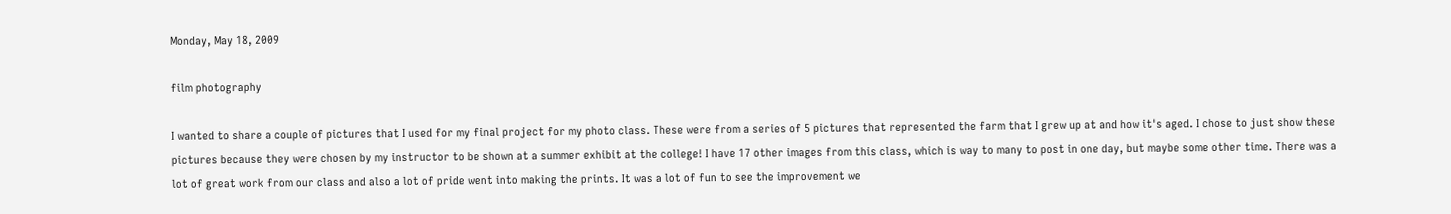Monday, May 18, 2009

film photography

I wanted to share a couple of pictures that I used for my final project for my photo class. These were from a series of 5 pictures that represented the farm that I grew up at and how it's aged. I chose to just show these pictures because they were chosen by my instructor to be shown at a summer exhibit at the college! I have 17 other images from this class, which is way to many to post in one day, but maybe some other time. There was a lot of great work from our class and also a lot of pride went into making the prints. It was a lot of fun to see the improvement we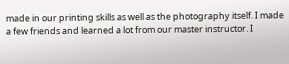made in our printing skills as well as the photography itself. I made a few friends and learned a lot from our master instructor. I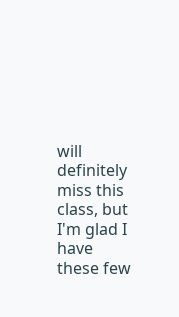will definitely miss this class, but I'm glad I have these few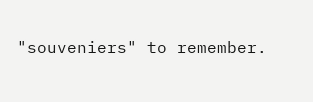"souveniers" to remember.